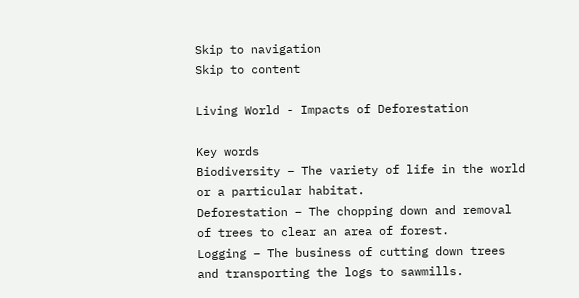Skip to navigation
Skip to content

Living World - Impacts of Deforestation

Key words
Biodiversity – The variety of life in the world or a particular habitat.
Deforestation – The chopping down and removal of trees to clear an area of forest.
Logging – The business of cutting down trees and transporting the logs to sawmills.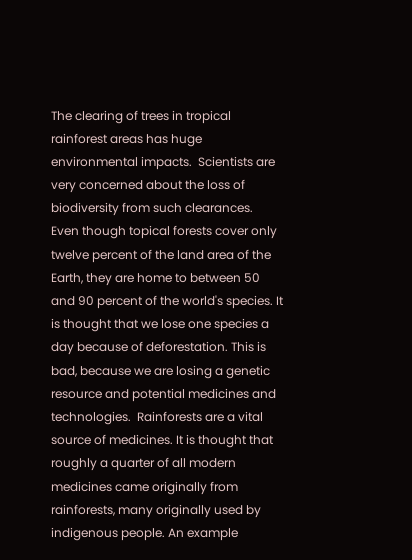The clearing of trees in tropical rainforest areas has huge environmental impacts.  Scientists are very concerned about the loss of biodiversity from such clearances.  Even though topical forests cover only twelve percent of the land area of the Earth, they are home to between 50 and 90 percent of the world's species. It is thought that we lose one species a day because of deforestation. This is bad, because we are losing a genetic resource and potential medicines and technologies.  Rainforests are a vital source of medicines. It is thought that roughly a quarter of all modern medicines came originally from rainforests, many originally used by indigenous people. An example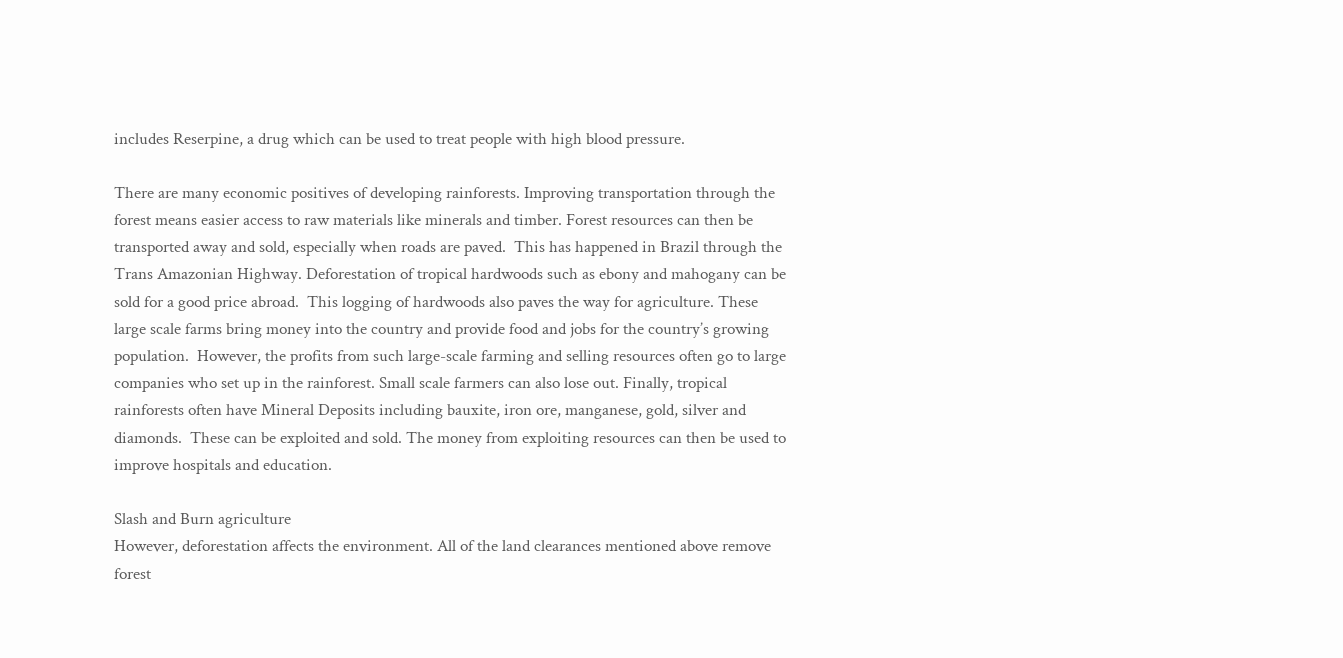includes Reserpine, a drug which can be used to treat people with high blood pressure.

There are many economic positives of developing rainforests. Improving transportation through the forest means easier access to raw materials like minerals and timber. Forest resources can then be transported away and sold, especially when roads are paved.  This has happened in Brazil through the Trans Amazonian Highway. Deforestation of tropical hardwoods such as ebony and mahogany can be sold for a good price abroad.  This logging of hardwoods also paves the way for agriculture. These large scale farms bring money into the country and provide food and jobs for the country’s growing population.  However, the profits from such large-scale farming and selling resources often go to large companies who set up in the rainforest. Small scale farmers can also lose out. Finally, tropical rainforests often have Mineral Deposits including bauxite, iron ore, manganese, gold, silver and diamonds.  These can be exploited and sold. The money from exploiting resources can then be used to improve hospitals and education.

Slash and Burn agriculture
However, deforestation affects the environment. All of the land clearances mentioned above remove forest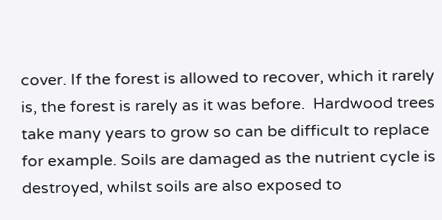cover. If the forest is allowed to recover, which it rarely is, the forest is rarely as it was before.  Hardwood trees take many years to grow so can be difficult to replace for example. Soils are damaged as the nutrient cycle is destroyed, whilst soils are also exposed to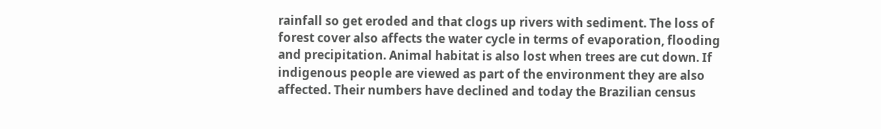rainfall so get eroded and that clogs up rivers with sediment. The loss of forest cover also affects the water cycle in terms of evaporation, flooding and precipitation. Animal habitat is also lost when trees are cut down. If indigenous people are viewed as part of the environment they are also affected. Their numbers have declined and today the Brazilian census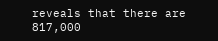reveals that there are 817,000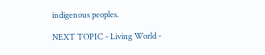indigenous peoples.

NEXT TOPIC - Living World -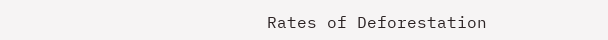Rates of Deforestation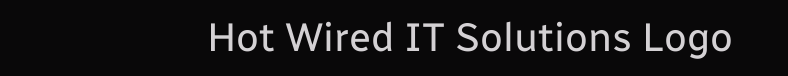Hot Wired IT Solutions Logo